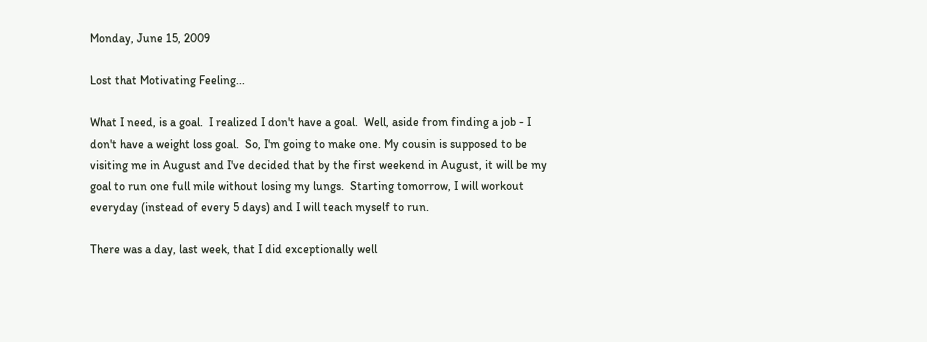Monday, June 15, 2009

Lost that Motivating Feeling...

What I need, is a goal.  I realized I don't have a goal.  Well, aside from finding a job - I don't have a weight loss goal.  So, I'm going to make one. My cousin is supposed to be visiting me in August and I've decided that by the first weekend in August, it will be my goal to run one full mile without losing my lungs.  Starting tomorrow, I will workout everyday (instead of every 5 days) and I will teach myself to run.

There was a day, last week, that I did exceptionally well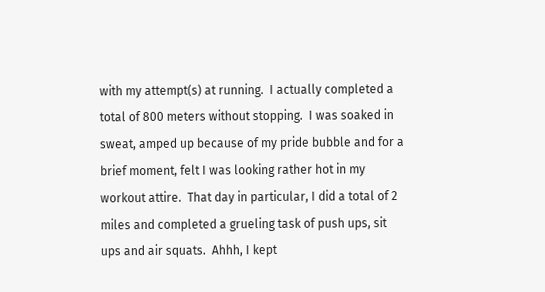with my attempt(s) at running.  I actually completed a total of 800 meters without stopping.  I was soaked in sweat, amped up because of my pride bubble and for a brief moment, felt I was looking rather hot in my workout attire.  That day in particular, I did a total of 2 miles and completed a grueling task of push ups, sit ups and air squats.  Ahhh, I kept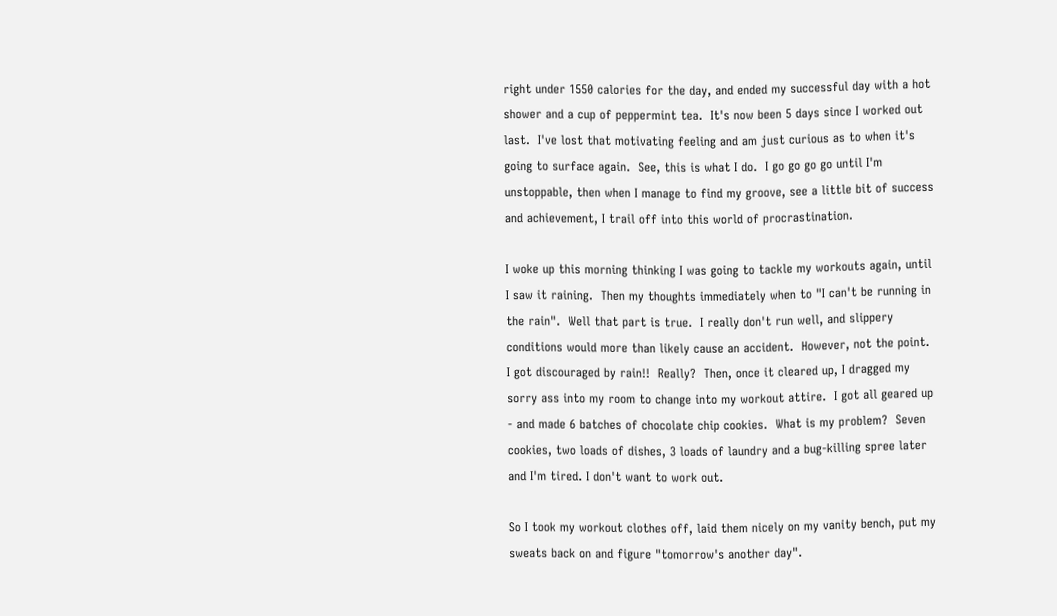right under 1550 calories for the day, and ended my successful day with a hot shower and a cup of peppermint tea.  It's now been 5 days since I worked out last.  I've lost that motivating feeling and am just curious as to when it's going to surface again.  See, this is what I do.  I go go go go until I'm unstoppable, then when I manage to find my groove, see a little bit of success and achievement, I trail off into this world of procrastination.

I woke up this morning thinking I was going to tackle my workouts again, until I saw it raining.  Then my thoughts immediately when to "I can't be running in the rain".  Well that part is true.  I really don't run well, and slippery conditions would more than likely cause an accident.  However, not the point.  I got discouraged by rain!!  Really?  Then, once it cleared up, I dragged my sorry ass into my room to change into my workout attire.  I got all geared up - and made 6 batches of chocolate chip cookies.  What is my problem?  Seven cookies, two loads of dishes, 3 loads of laundry and a bug-killing spree later and I'm tired. I don't want to work out.

So I took my workout clothes off, laid them nicely on my vanity bench, put my sweats back on and figure "tomorrow's another day".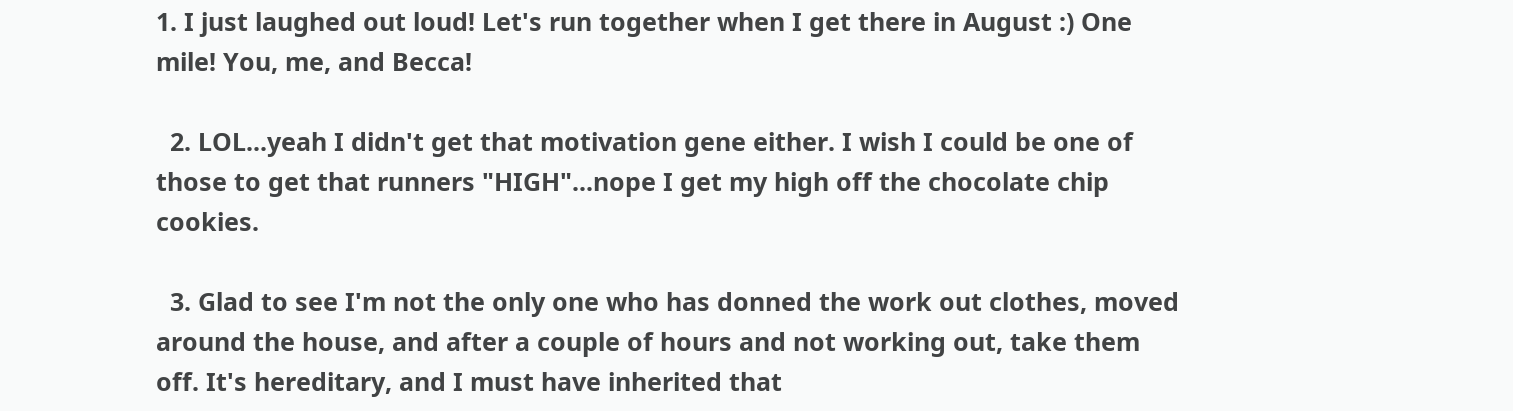1. I just laughed out loud! Let's run together when I get there in August :) One mile! You, me, and Becca!

  2. LOL...yeah I didn't get that motivation gene either. I wish I could be one of those to get that runners "HIGH"...nope I get my high off the chocolate chip cookies.

  3. Glad to see I'm not the only one who has donned the work out clothes, moved around the house, and after a couple of hours and not working out, take them off. It's hereditary, and I must have inherited that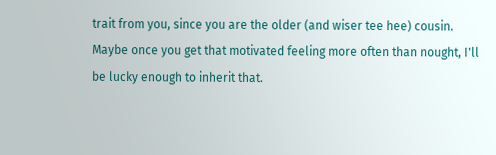trait from you, since you are the older (and wiser tee hee) cousin. Maybe once you get that motivated feeling more often than nought, I'll be lucky enough to inherit that.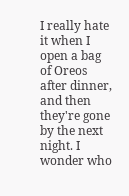I really hate it when I open a bag of Oreos after dinner, and then they're gone by the next night. I wonder who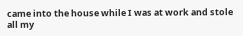came into the house while I was at work and stole all my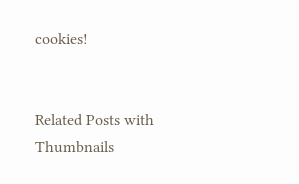cookies!


Related Posts with Thumbnails